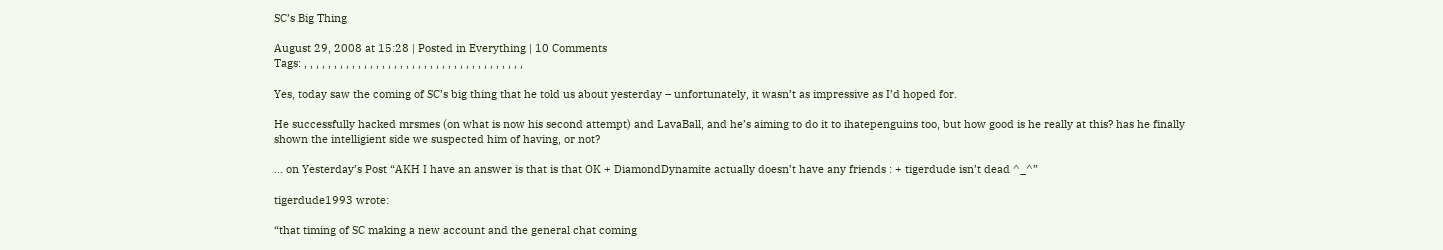SC’s Big Thing

August 29, 2008 at 15:28 | Posted in Everything | 10 Comments
Tags: , , , , , , , , , , , , , , , , , , , , , , , , , , , , , , , , , , , , ,

Yes, today saw the coming of SC’s big thing that he told us about yesterday – unfortunately, it wasn’t as impressive as I’d hoped for.

He successfully hacked mrsmes (on what is now his second attempt) and LavaBall, and he’s aiming to do it to ihatepenguins too, but how good is he really at this? has he finally shown the intelligient side we suspected him of having, or not?

… on Yesterday’s Post “AKH I have an answer is that is that OK + DiamondDynamite actually doesn’t have any friends : + tigerdude isn’t dead ^_^”

tigerdude1993 wrote:

“that timing of SC making a new account and the general chat coming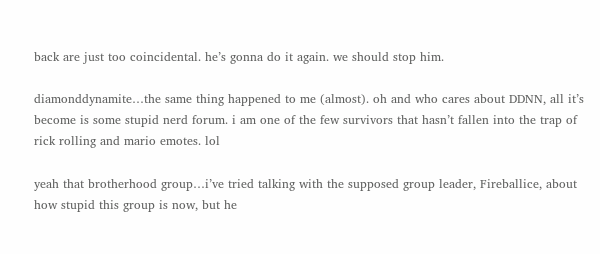back are just too coincidental. he’s gonna do it again. we should stop him.

diamonddynamite…the same thing happened to me (almost). oh and who cares about DDNN, all it’s become is some stupid nerd forum. i am one of the few survivors that hasn’t fallen into the trap of rick rolling and mario emotes. lol

yeah that brotherhood group…i’ve tried talking with the supposed group leader, Fireballice, about how stupid this group is now, but he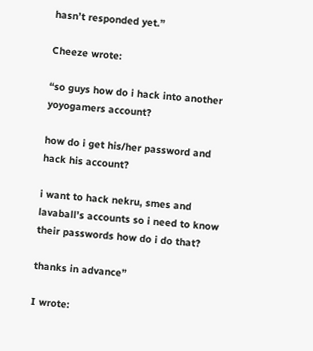hasn’t responded yet.”

Cheeze wrote:

“so guys how do i hack into another yoyogamers account?

how do i get his/her password and hack his account?

i want to hack nekru, smes and lavaball’s accounts so i need to know their passwords how do i do that?

thanks in advance”

I wrote: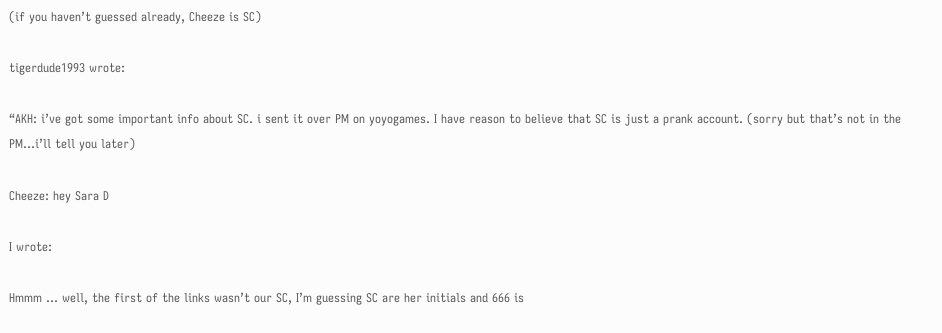(if you haven’t guessed already, Cheeze is SC)

tigerdude1993 wrote:

“AKH: i’ve got some important info about SC. i sent it over PM on yoyogames. I have reason to believe that SC is just a prank account. (sorry but that’s not in the PM…i’ll tell you later)

Cheeze: hey Sara D

I wrote:

Hmmm … well, the first of the links wasn’t our SC, I’m guessing SC are her initials and 666 is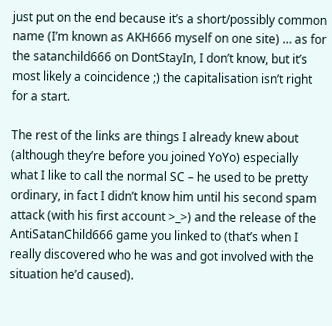just put on the end because it’s a short/possibly common name (I’m known as AKH666 myself on one site) … as for the satanchild666 on DontStayIn, I don’t know, but it’s most likely a coincidence ;) the capitalisation isn’t right for a start.

The rest of the links are things I already knew about (although they’re before you joined YoYo) especially what I like to call the normal SC – he used to be pretty ordinary, in fact I didn’t know him until his second spam attack (with his first account >_>) and the release of the AntiSatanChild666 game you linked to (that’s when I really discovered who he was and got involved with the situation he’d caused).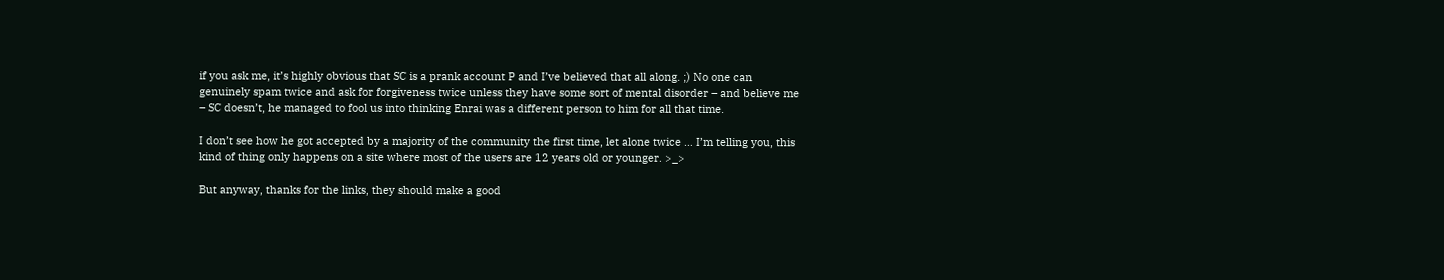if you ask me, it’s highly obvious that SC is a prank account P and I’ve believed that all along. ;) No one can genuinely spam twice and ask for forgiveness twice unless they have some sort of mental disorder – and believe me – SC doesn’t, he managed to fool us into thinking Enrai was a different person to him for all that time.

I don’t see how he got accepted by a majority of the community the first time, let alone twice … I’m telling you, this kind of thing only happens on a site where most of the users are 12 years old or younger. >_>

But anyway, thanks for the links, they should make a good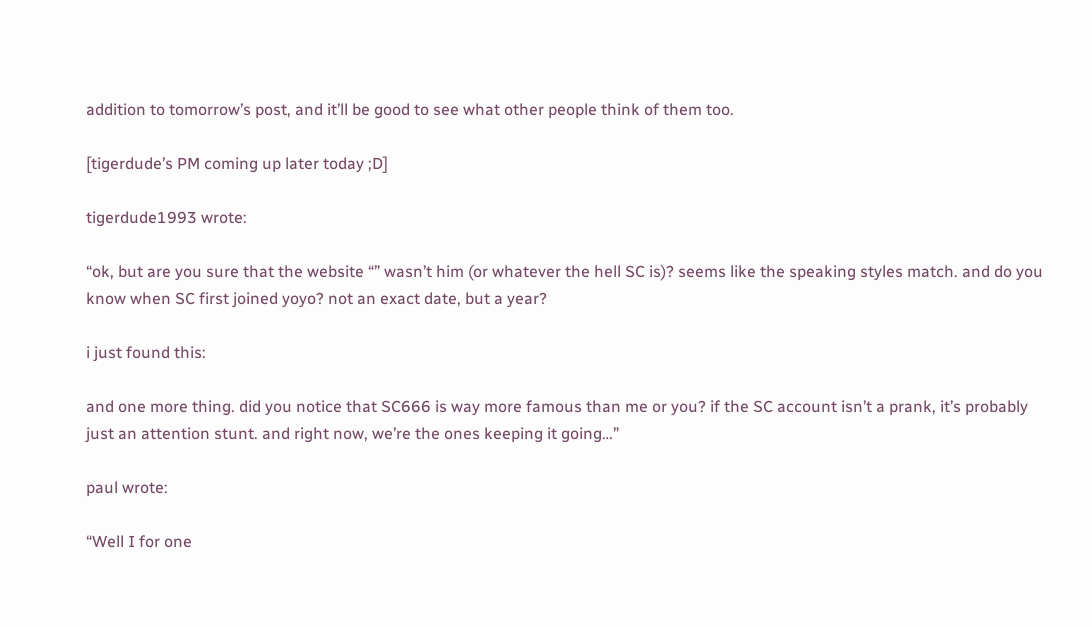addition to tomorrow’s post, and it’ll be good to see what other people think of them too.

[tigerdude’s PM coming up later today ;D]

tigerdude1993 wrote:

“ok, but are you sure that the website “” wasn’t him (or whatever the hell SC is)? seems like the speaking styles match. and do you know when SC first joined yoyo? not an exact date, but a year?

i just found this:

and one more thing. did you notice that SC666 is way more famous than me or you? if the SC account isn’t a prank, it’s probably just an attention stunt. and right now, we’re the ones keeping it going…”

paul wrote:

“Well I for one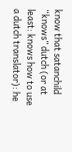know that satanchild “knows” dutch (or at least: knows how to use a dutch translator): he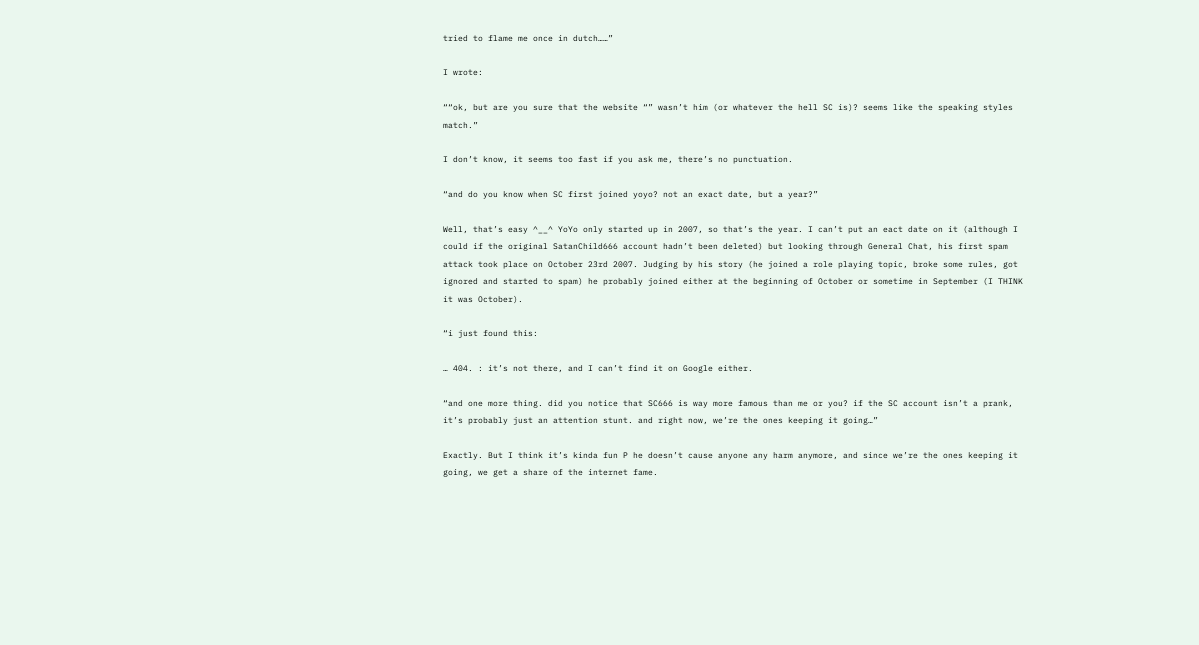tried to flame me once in dutch……”

I wrote:

““ok, but are you sure that the website “” wasn’t him (or whatever the hell SC is)? seems like the speaking styles match.”

I don’t know, it seems too fast if you ask me, there’s no punctuation.

“and do you know when SC first joined yoyo? not an exact date, but a year?”

Well, that’s easy ^__^ YoYo only started up in 2007, so that’s the year. I can’t put an eact date on it (although I could if the original SatanChild666 account hadn’t been deleted) but looking through General Chat, his first spam attack took place on October 23rd 2007. Judging by his story (he joined a role playing topic, broke some rules, got ignored and started to spam) he probably joined either at the beginning of October or sometime in September (I THINK it was October).

“i just found this:

… 404. : it’s not there, and I can’t find it on Google either.

“and one more thing. did you notice that SC666 is way more famous than me or you? if the SC account isn’t a prank, it’s probably just an attention stunt. and right now, we’re the ones keeping it going…”

Exactly. But I think it’s kinda fun P he doesn’t cause anyone any harm anymore, and since we’re the ones keeping it going, we get a share of the internet fame.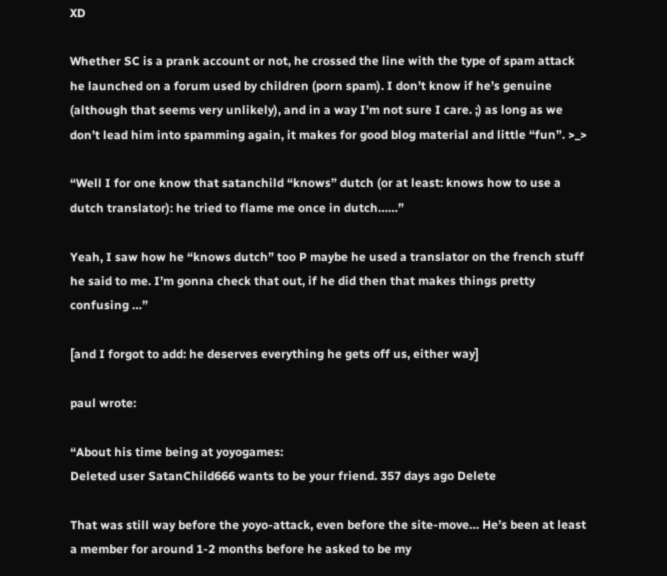XD

Whether SC is a prank account or not, he crossed the line with the type of spam attack he launched on a forum used by children (porn spam). I don’t know if he’s genuine (although that seems very unlikely), and in a way I’m not sure I care. ;) as long as we don’t lead him into spamming again, it makes for good blog material and little “fun”. >_>

“Well I for one know that satanchild “knows” dutch (or at least: knows how to use a dutch translator): he tried to flame me once in dutch……”

Yeah, I saw how he “knows dutch” too P maybe he used a translator on the french stuff he said to me. I’m gonna check that out, if he did then that makes things pretty confusing …”

[and I forgot to add: he deserves everything he gets off us, either way]

paul wrote:

“About his time being at yoyogames:
Deleted user SatanChild666 wants to be your friend. 357 days ago Delete

That was still way before the yoyo-attack, even before the site-move… He’s been at least a member for around 1-2 months before he asked to be my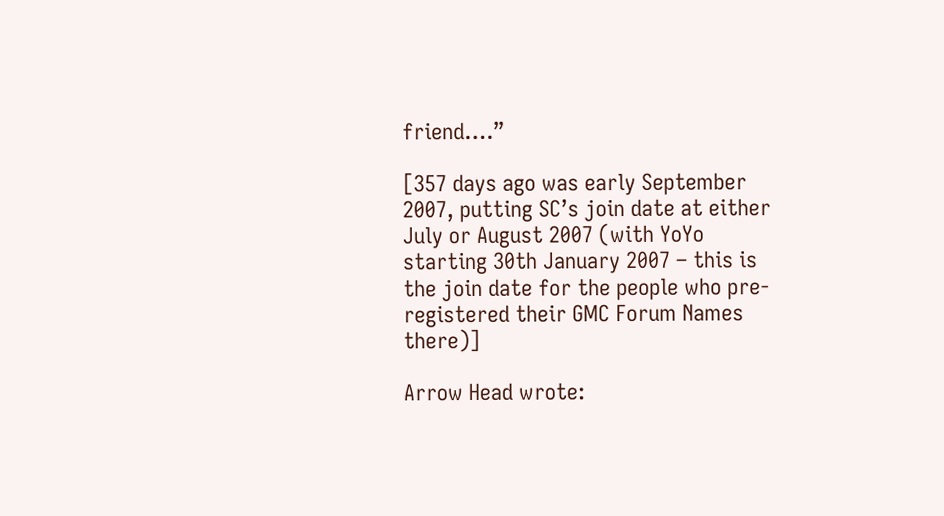friend….”

[357 days ago was early September 2007, putting SC’s join date at either July or August 2007 (with YoYo starting 30th January 2007 – this is the join date for the people who pre-registered their GMC Forum Names there)]

Arrow Head wrote: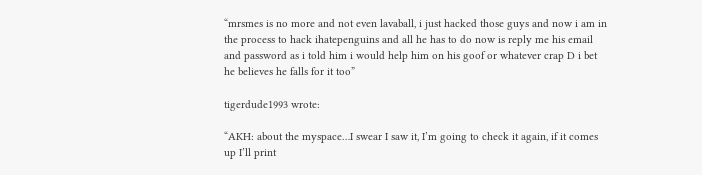“mrsmes is no more and not even lavaball, i just hacked those guys and now i am in the process to hack ihatepenguins and all he has to do now is reply me his email and password as i told him i would help him on his goof or whatever crap D i bet he believes he falls for it too”

tigerdude1993 wrote:

“AKH: about the myspace…I swear I saw it, I’m going to check it again, if it comes up I’ll print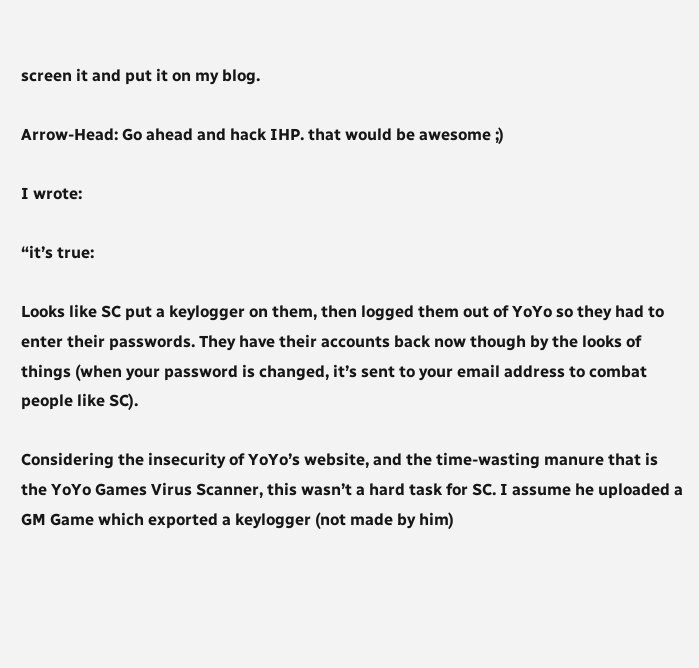screen it and put it on my blog.

Arrow-Head: Go ahead and hack IHP. that would be awesome ;)

I wrote:

“it’s true:

Looks like SC put a keylogger on them, then logged them out of YoYo so they had to enter their passwords. They have their accounts back now though by the looks of things (when your password is changed, it’s sent to your email address to combat people like SC).

Considering the insecurity of YoYo’s website, and the time-wasting manure that is the YoYo Games Virus Scanner, this wasn’t a hard task for SC. I assume he uploaded a GM Game which exported a keylogger (not made by him)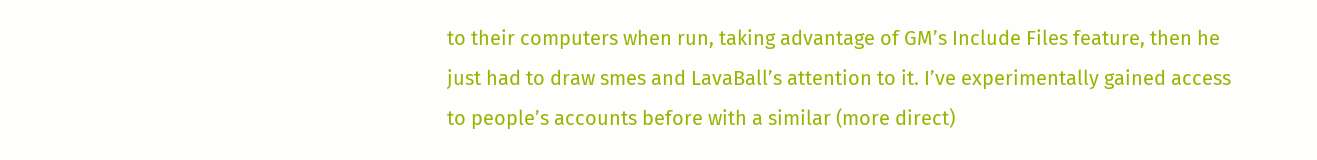to their computers when run, taking advantage of GM’s Include Files feature, then he just had to draw smes and LavaBall’s attention to it. I’ve experimentally gained access to people’s accounts before with a similar (more direct)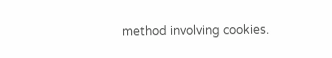method involving cookies.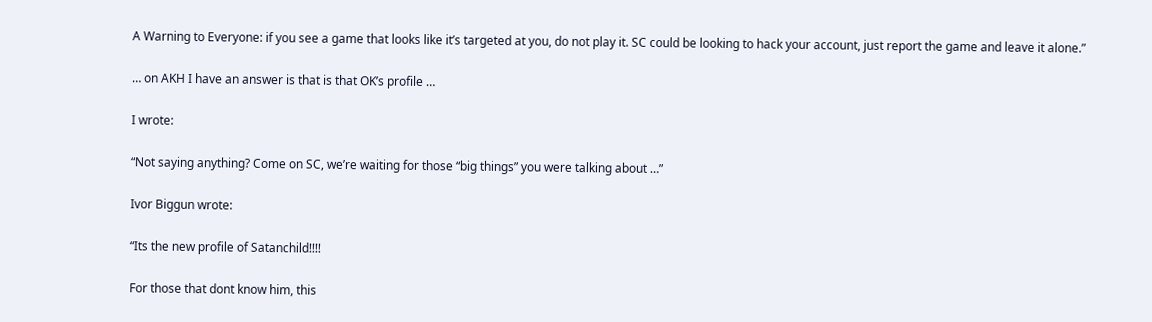A Warning to Everyone: if you see a game that looks like it’s targeted at you, do not play it. SC could be looking to hack your account, just report the game and leave it alone.”

… on AKH I have an answer is that is that OK’s profile …

I wrote:

“Not saying anything? Come on SC, we’re waiting for those “big things” you were talking about …”

Ivor Biggun wrote:

“Its the new profile of Satanchild!!!!

For those that dont know him, this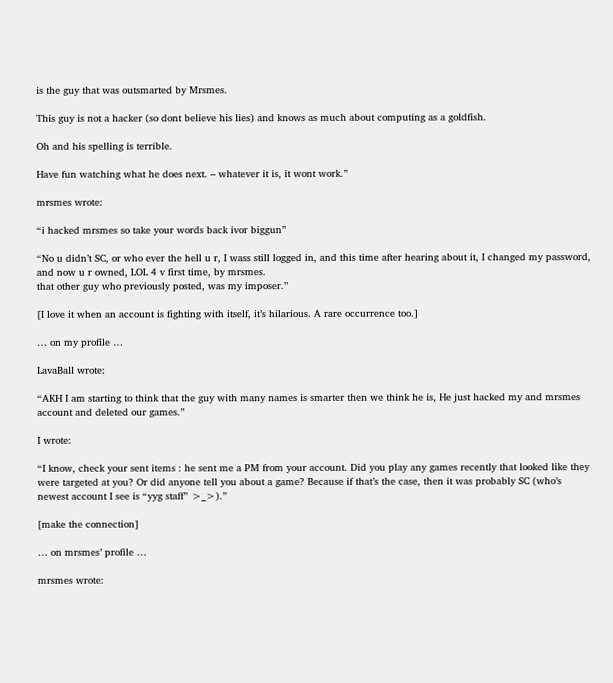is the guy that was outsmarted by Mrsmes.

This guy is not a hacker (so dont believe his lies) and knows as much about computing as a goldfish.

Oh and his spelling is terrible.

Have fun watching what he does next. – whatever it is, it wont work.”

mrsmes wrote:

“i hacked mrsmes so take your words back ivor biggun”

“No u didn’t SC, or who ever the hell u r, I wass still logged in, and this time after hearing about it, I changed my password, and now u r owned, LOL 4 v first time, by mrsmes.
that other guy who previously posted, was my imposer.”

[I love it when an account is fighting with itself, it’s hilarious. A rare occurrence too.]

… on my profile …

LavaBall wrote:

“AKH I am starting to think that the guy with many names is smarter then we think he is, He just hacked my and mrsmes account and deleted our games.”

I wrote:

“I know, check your sent items : he sent me a PM from your account. Did you play any games recently that looked like they were targeted at you? Or did anyone tell you about a game? Because if that’s the case, then it was probably SC (who’s newest account I see is “yyg staff” >_>).”

[make the connection]

… on mrsmes’ profile …

mrsmes wrote: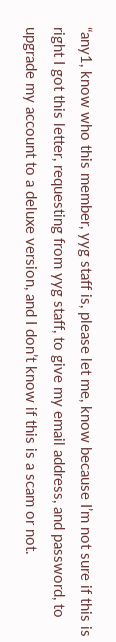“any1, know who this member, yyg staff is, please let me, know because I’m not sure if this is right I got this letter, requesting from yyg staff, to give my email address, and password, to upgrade my account to a deluxe version, and I don’t know if this is a scam or not.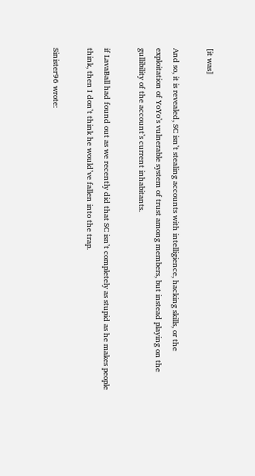[it was]

And so, it is revealed, SC isn’t stealing accounts with intelligience, hacking skills, or the exploitation of YoYo’s vulnerable system of trust among members, but instead playing on the gullibility of the account’s current inhabitants.

if LavaBall had found out as we recently did that SC isn’t completely as stupid as he makes people think, then I don’t think he would’ve fallen into the trap.

Sinister96 wrote: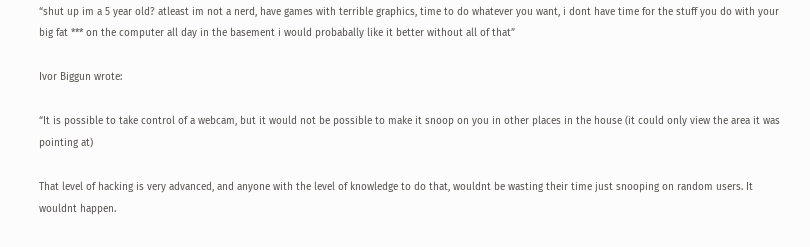“shut up im a 5 year old? atleast im not a nerd, have games with terrible graphics, time to do whatever you want, i dont have time for the stuff you do with your big fat *** on the computer all day in the basement i would probabally like it better without all of that”

Ivor Biggun wrote:

“It is possible to take control of a webcam, but it would not be possible to make it snoop on you in other places in the house (it could only view the area it was pointing at)

That level of hacking is very advanced, and anyone with the level of knowledge to do that, wouldnt be wasting their time just snooping on random users. It wouldnt happen.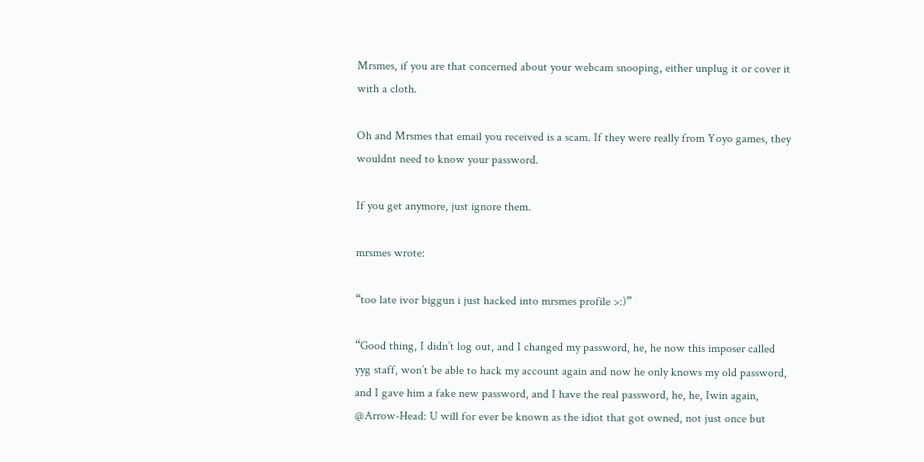Mrsmes, if you are that concerned about your webcam snooping, either unplug it or cover it with a cloth.

Oh and Mrsmes that email you received is a scam. If they were really from Yoyo games, they wouldnt need to know your password.

If you get anymore, just ignore them.

mrsmes wrote:

“too late ivor biggun i just hacked into mrsmes profile >:)”

“Good thing, I didn’t log out, and I changed my password, he, he now this imposer called yyg staff, won’t be able to hack my account again and now he only knows my old password, and I gave him a fake new password, and I have the real password, he, he, Iwin again, @Arrow-Head: U will for ever be known as the idiot that got owned, not just once but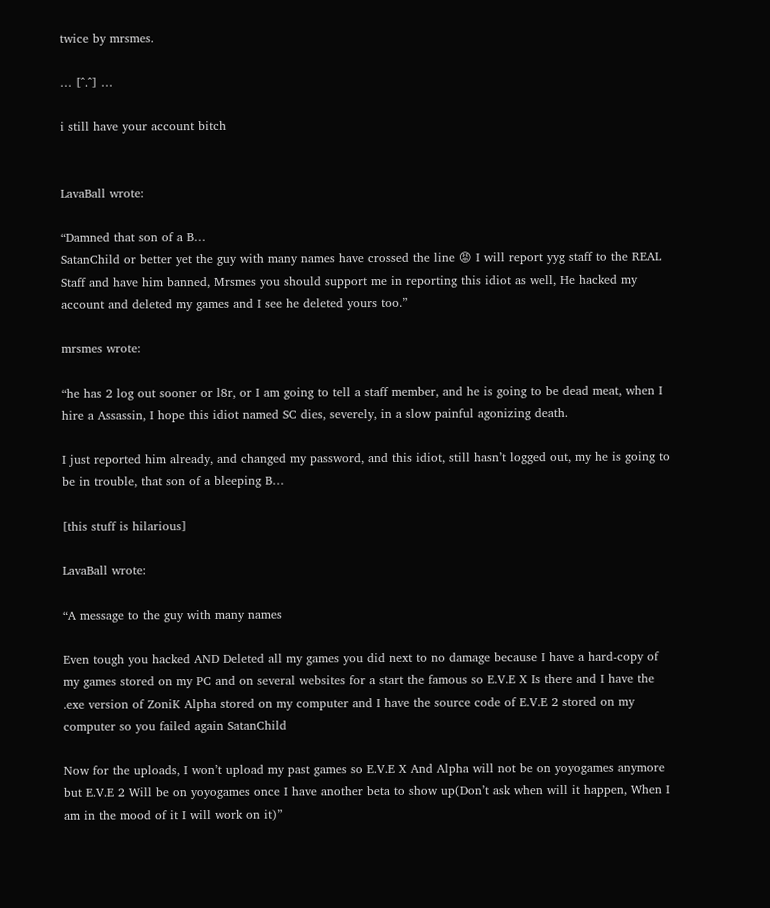twice by mrsmes.

… [^.^] …

i still have your account bitch


LavaBall wrote:

“Damned that son of a B…
SatanChild or better yet the guy with many names have crossed the line 😡 I will report yyg staff to the REAL Staff and have him banned, Mrsmes you should support me in reporting this idiot as well, He hacked my account and deleted my games and I see he deleted yours too.”

mrsmes wrote:

“he has 2 log out sooner or l8r, or I am going to tell a staff member, and he is going to be dead meat, when I hire a Assassin, I hope this idiot named SC dies, severely, in a slow painful agonizing death.

I just reported him already, and changed my password, and this idiot, still hasn’t logged out, my he is going to be in trouble, that son of a bleeping B…

[this stuff is hilarious]

LavaBall wrote:

“A message to the guy with many names

Even tough you hacked AND Deleted all my games you did next to no damage because I have a hard-copy of my games stored on my PC and on several websites for a start the famous so E.V.E X Is there and I have the .exe version of ZoniK Alpha stored on my computer and I have the source code of E.V.E 2 stored on my computer so you failed again SatanChild

Now for the uploads, I won’t upload my past games so E.V.E X And Alpha will not be on yoyogames anymore but E.V.E 2 Will be on yoyogames once I have another beta to show up(Don’t ask when will it happen, When I am in the mood of it I will work on it)”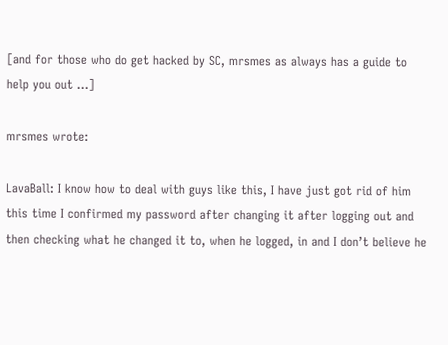[and for those who do get hacked by SC, mrsmes as always has a guide to help you out …]

mrsmes wrote:

LavaBall: I know how to deal with guys like this, I have just got rid of him this time I confirmed my password after changing it after logging out and then checking what he changed it to, when he logged, in and I don’t believe he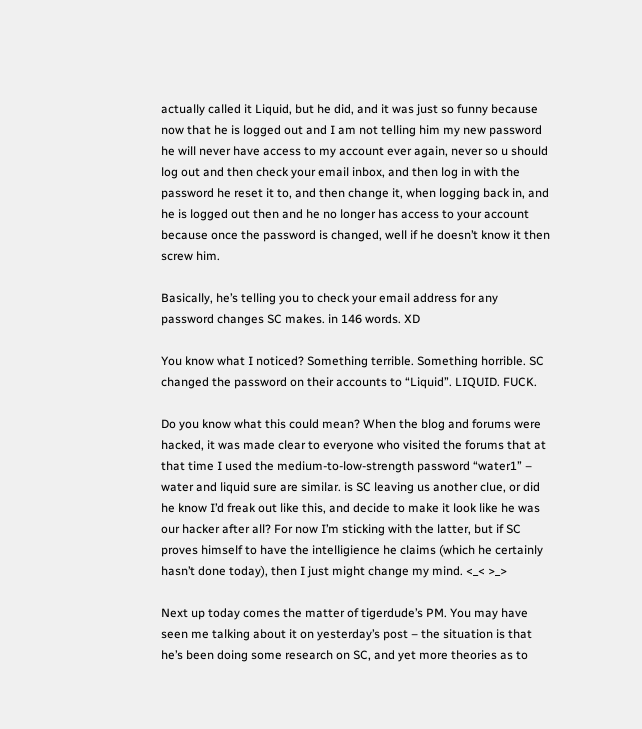actually called it Liquid, but he did, and it was just so funny because now that he is logged out and I am not telling him my new password he will never have access to my account ever again, never so u should log out and then check your email inbox, and then log in with the password he reset it to, and then change it, when logging back in, and he is logged out then and he no longer has access to your account because once the password is changed, well if he doesn’t know it then screw him.

Basically, he’s telling you to check your email address for any password changes SC makes. in 146 words. XD

You know what I noticed? Something terrible. Something horrible. SC changed the password on their accounts to “Liquid”. LIQUID. FUCK.

Do you know what this could mean? When the blog and forums were hacked, it was made clear to everyone who visited the forums that at that time I used the medium-to-low-strength password “water1” – water and liquid sure are similar. is SC leaving us another clue, or did he know I’d freak out like this, and decide to make it look like he was our hacker after all? For now I’m sticking with the latter, but if SC proves himself to have the intelligience he claims (which he certainly hasn’t done today), then I just might change my mind. <_< >_>

Next up today comes the matter of tigerdude’s PM. You may have seen me talking about it on yesterday’s post – the situation is that he’s been doing some research on SC, and yet more theories as to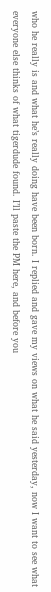who he really is and what he’s really doing have been born. I replied and gave my views on what he said yesterday, now I want to see what everyone else thinks of what tigerdude found. I’ll paste the PM here, and before you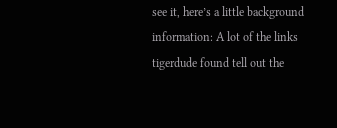see it, here’s a little background information: A lot of the links tigerdude found tell out the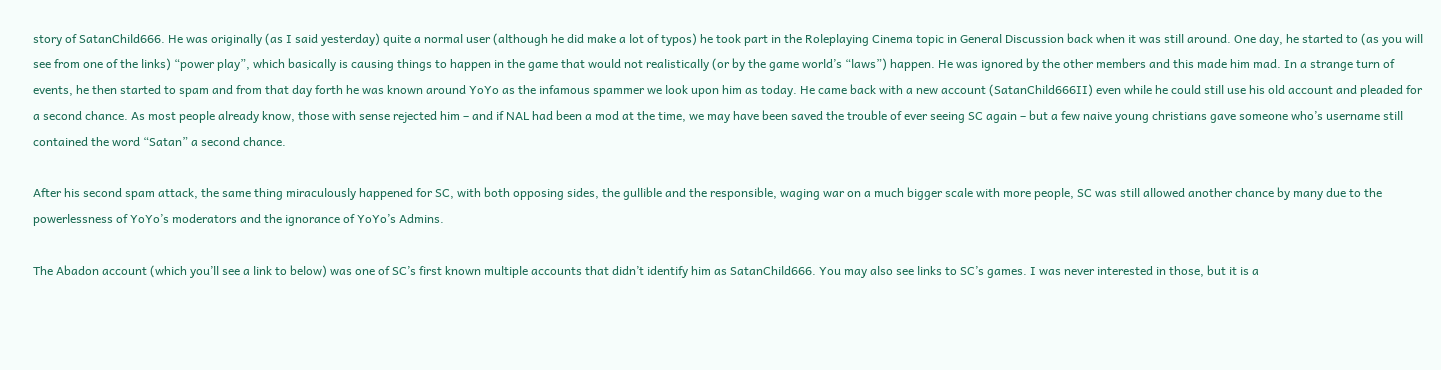story of SatanChild666. He was originally (as I said yesterday) quite a normal user (although he did make a lot of typos) he took part in the Roleplaying Cinema topic in General Discussion back when it was still around. One day, he started to (as you will see from one of the links) “power play”, which basically is causing things to happen in the game that would not realistically (or by the game world’s “laws”) happen. He was ignored by the other members and this made him mad. In a strange turn of events, he then started to spam and from that day forth he was known around YoYo as the infamous spammer we look upon him as today. He came back with a new account (SatanChild666II) even while he could still use his old account and pleaded for a second chance. As most people already know, those with sense rejected him – and if NAL had been a mod at the time, we may have been saved the trouble of ever seeing SC again – but a few naive young christians gave someone who’s username still contained the word “Satan” a second chance.

After his second spam attack, the same thing miraculously happened for SC, with both opposing sides, the gullible and the responsible, waging war on a much bigger scale with more people, SC was still allowed another chance by many due to the powerlessness of YoYo’s moderators and the ignorance of YoYo’s Admins.

The Abadon account (which you’ll see a link to below) was one of SC’s first known multiple accounts that didn’t identify him as SatanChild666. You may also see links to SC’s games. I was never interested in those, but it is a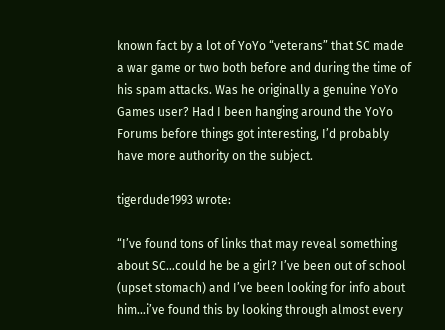known fact by a lot of YoYo “veterans” that SC made a war game or two both before and during the time of his spam attacks. Was he originally a genuine YoYo Games user? Had I been hanging around the YoYo Forums before things got interesting, I’d probably have more authority on the subject.

tigerdude1993 wrote:

“I’ve found tons of links that may reveal something about SC…could he be a girl? I’ve been out of school (upset stomach) and I’ve been looking for info about him…i’ve found this by looking through almost every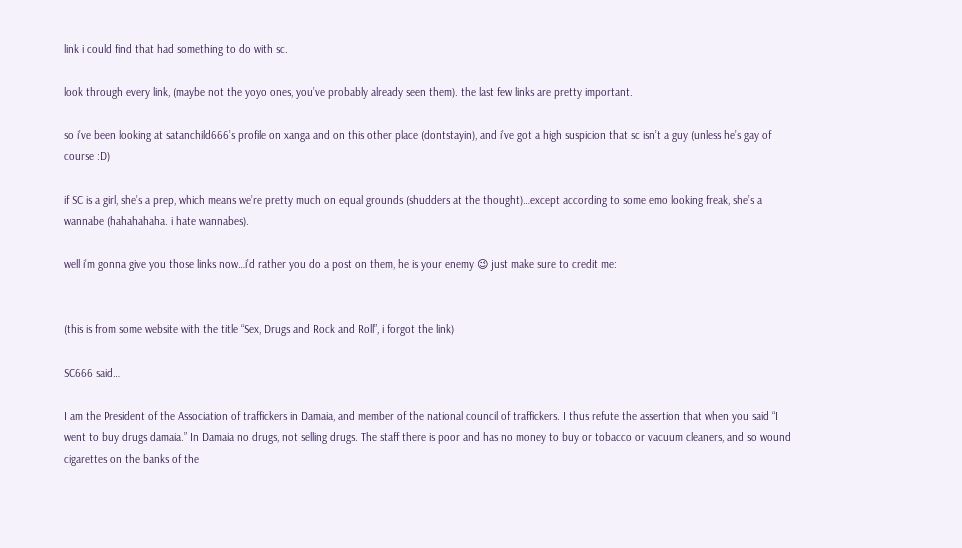link i could find that had something to do with sc.

look through every link, (maybe not the yoyo ones, you’ve probably already seen them). the last few links are pretty important.

so i’ve been looking at satanchild666’s profile on xanga and on this other place (dontstayin), and i’ve got a high suspicion that sc isn’t a guy (unless he’s gay of course :D)

if SC is a girl, she’s a prep, which means we’re pretty much on equal grounds (shudders at the thought)…except according to some emo looking freak, she’s a wannabe (hahahahaha. i hate wannabes).

well i’m gonna give you those links now…i’d rather you do a post on them, he is your enemy 😉 just make sure to credit me:


(this is from some website with the title “Sex, Drugs and Rock and Roll”, i forgot the link)

SC666 said…

I am the President of the Association of traffickers in Damaia, and member of the national council of traffickers. I thus refute the assertion that when you said “I went to buy drugs damaia.” In Damaia no drugs, not selling drugs. The staff there is poor and has no money to buy or tobacco or vacuum cleaners, and so wound cigarettes on the banks of the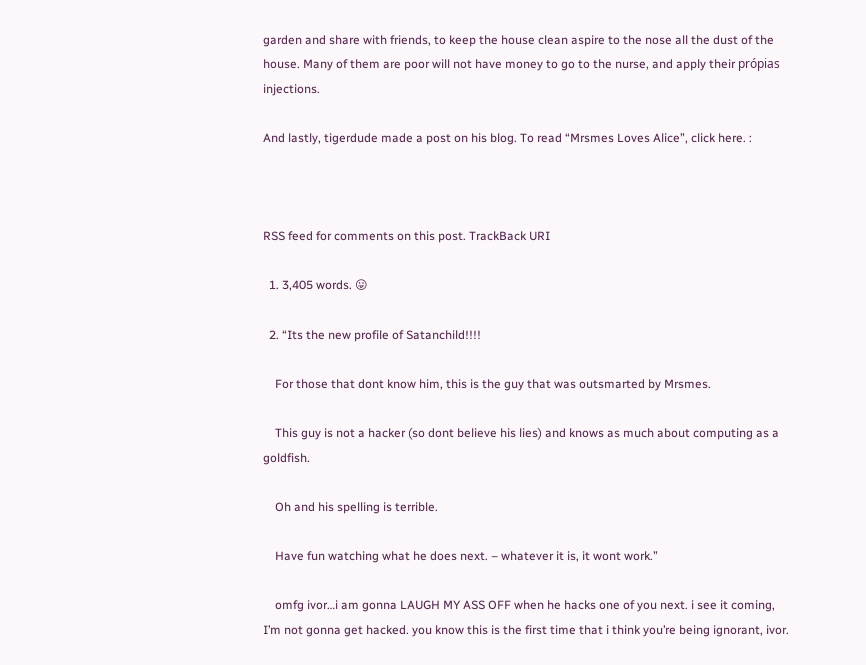garden and share with friends, to keep the house clean aspire to the nose all the dust of the house. Many of them are poor will not have money to go to the nurse, and apply their própias injections.

And lastly, tigerdude made a post on his blog. To read “Mrsmes Loves Alice”, click here. :



RSS feed for comments on this post. TrackBack URI

  1. 3,405 words. 😛

  2. “Its the new profile of Satanchild!!!!

    For those that dont know him, this is the guy that was outsmarted by Mrsmes.

    This guy is not a hacker (so dont believe his lies) and knows as much about computing as a goldfish.

    Oh and his spelling is terrible.

    Have fun watching what he does next. – whatever it is, it wont work.”

    omfg ivor…i am gonna LAUGH MY ASS OFF when he hacks one of you next. i see it coming, I’m not gonna get hacked. you know this is the first time that i think you’re being ignorant, ivor.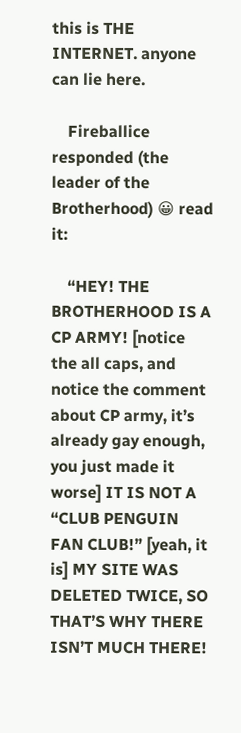this is THE INTERNET. anyone can lie here.

    Fireballice responded (the leader of the Brotherhood) 😀 read it:

    “HEY! THE BROTHERHOOD IS A CP ARMY! [notice the all caps, and notice the comment about CP army, it’s already gay enough, you just made it worse] IT IS NOT A “CLUB PENGUIN FAN CLUB!” [yeah, it is] MY SITE WAS DELETED TWICE, SO THAT’S WHY THERE ISN’T MUCH THERE!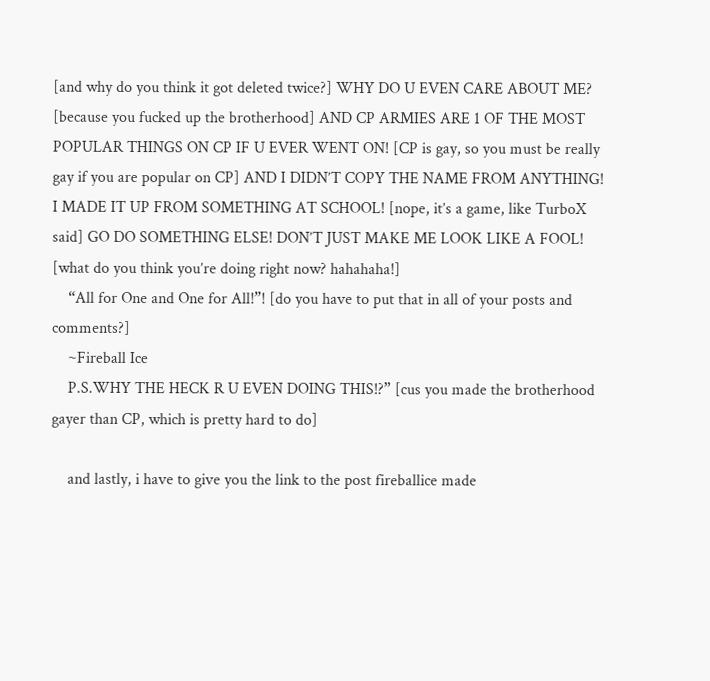[and why do you think it got deleted twice?] WHY DO U EVEN CARE ABOUT ME? [because you fucked up the brotherhood] AND CP ARMIES ARE 1 OF THE MOST POPULAR THINGS ON CP IF U EVER WENT ON! [CP is gay, so you must be really gay if you are popular on CP] AND I DIDN’T COPY THE NAME FROM ANYTHING! I MADE IT UP FROM SOMETHING AT SCHOOL! [nope, it’s a game, like TurboX said] GO DO SOMETHING ELSE! DON’T JUST MAKE ME LOOK LIKE A FOOL! [what do you think you’re doing right now? hahahaha!]
    “All for One and One for All!”! [do you have to put that in all of your posts and comments?]
    ~Fireball Ice
    P.S.WHY THE HECK R U EVEN DOING THIS!?” [cus you made the brotherhood gayer than CP, which is pretty hard to do]

    and lastly, i have to give you the link to the post fireballice made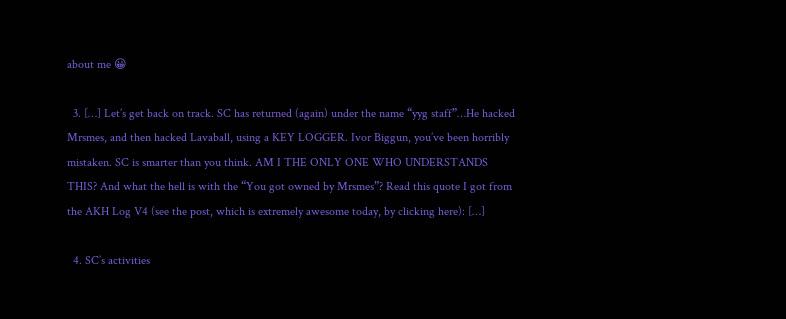about me 😀

  3. […] Let’s get back on track. SC has returned (again) under the name “yyg staff”…He hacked Mrsmes, and then hacked Lavaball, using a KEY LOGGER. Ivor Biggun, you’ve been horribly mistaken. SC is smarter than you think. AM I THE ONLY ONE WHO UNDERSTANDS THIS? And what the hell is with the “You got owned by Mrsmes”? Read this quote I got from the AKH Log V4 (see the post, which is extremely awesome today, by clicking here): […]

  4. SC’s activities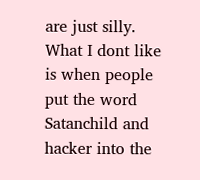are just silly. What I dont like is when people put the word Satanchild and hacker into the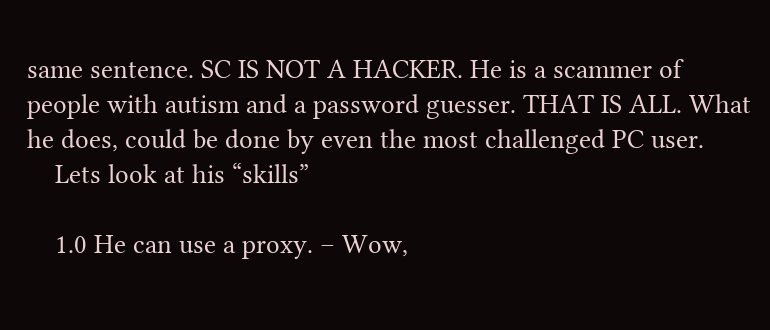same sentence. SC IS NOT A HACKER. He is a scammer of people with autism and a password guesser. THAT IS ALL. What he does, could be done by even the most challenged PC user.
    Lets look at his “skills”

    1.0 He can use a proxy. – Wow,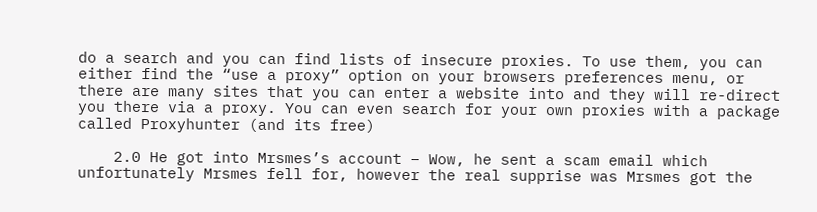do a search and you can find lists of insecure proxies. To use them, you can either find the “use a proxy” option on your browsers preferences menu, or there are many sites that you can enter a website into and they will re-direct you there via a proxy. You can even search for your own proxies with a package called Proxyhunter (and its free)

    2.0 He got into Mrsmes’s account – Wow, he sent a scam email which unfortunately Mrsmes fell for, however the real supprise was Mrsmes got the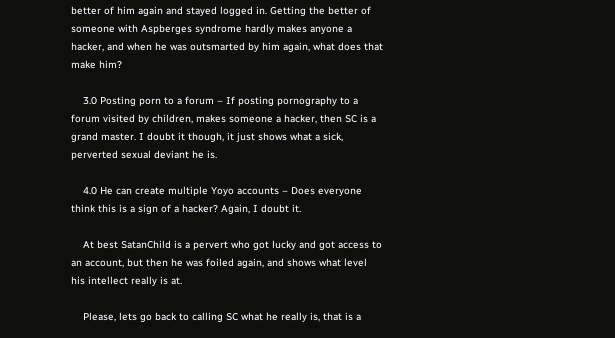better of him again and stayed logged in. Getting the better of someone with Aspberges syndrome hardly makes anyone a hacker, and when he was outsmarted by him again, what does that make him?

    3.0 Posting porn to a forum – If posting pornography to a forum visited by children, makes someone a hacker, then SC is a grand master. I doubt it though, it just shows what a sick, perverted sexual deviant he is.

    4.0 He can create multiple Yoyo accounts – Does everyone think this is a sign of a hacker? Again, I doubt it.

    At best SatanChild is a pervert who got lucky and got access to an account, but then he was foiled again, and shows what level his intellect really is at.

    Please, lets go back to calling SC what he really is, that is a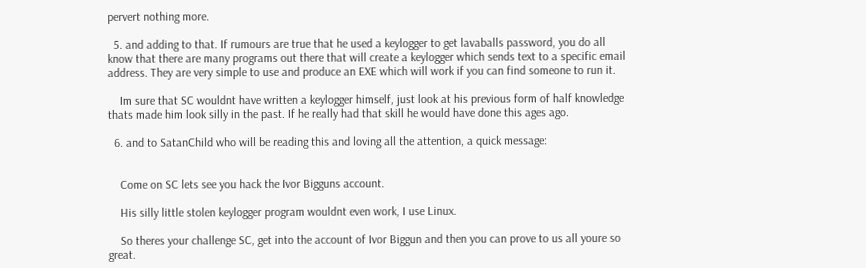pervert nothing more.

  5. and adding to that. If rumours are true that he used a keylogger to get lavaballs password, you do all know that there are many programs out there that will create a keylogger which sends text to a specific email address. They are very simple to use and produce an EXE which will work if you can find someone to run it.

    Im sure that SC wouldnt have written a keylogger himself, just look at his previous form of half knowledge thats made him look silly in the past. If he really had that skill he would have done this ages ago.

  6. and to SatanChild who will be reading this and loving all the attention, a quick message:


    Come on SC lets see you hack the Ivor Bigguns account.

    His silly little stolen keylogger program wouldnt even work, I use Linux.

    So theres your challenge SC, get into the account of Ivor Biggun and then you can prove to us all youre so great.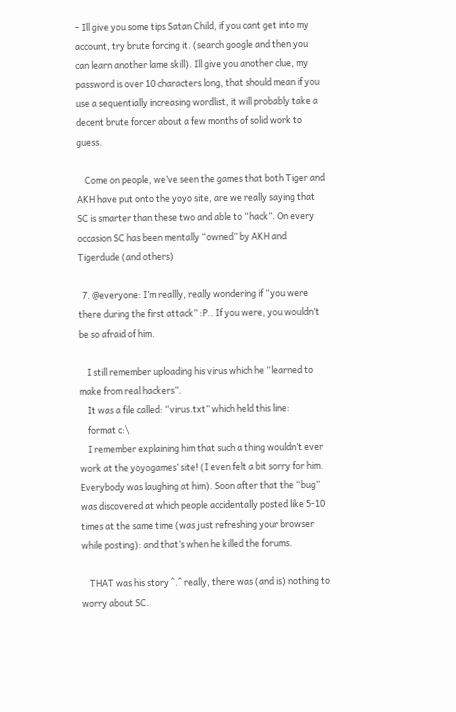– Ill give you some tips Satan Child, if you cant get into my account, try brute forcing it. (search google and then you can learn another lame skill). Ill give you another clue, my password is over 10 characters long, that should mean if you use a sequentially increasing wordlist, it will probably take a decent brute forcer about a few months of solid work to guess.

    Come on people, we’ve seen the games that both Tiger and AKH have put onto the yoyo site, are we really saying that SC is smarter than these two and able to “hack”. On every occasion SC has been mentally “owned” by AKH and Tigerdude (and others)

  7. @everyone: I’m reallly, really wondering if “you were there during the first attack” :P.. If you were, you wouldn’t be so afraid of him.

    I still remember uploading his virus which he “learned to make from real hackers”.
    It was a file called: “virus.txt” which held this line:
    format c:\
    I remember explaining him that such a thing wouldn’t ever work at the yoyogames’ site! (I even felt a bit sorry for him. Everybody was laughing at him). Soon after that the “bug” was discovered at which people accidentally posted like 5-10 times at the same time (was just refreshing your browser while posting): and that’s when he killed the forums.

    THAT was his story ^.^ really, there was (and is) nothing to worry about SC.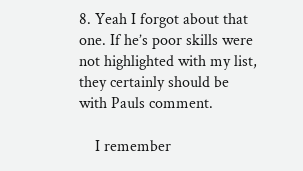8. Yeah I forgot about that one. If he’s poor skills were not highlighted with my list, they certainly should be with Pauls comment.

    I remember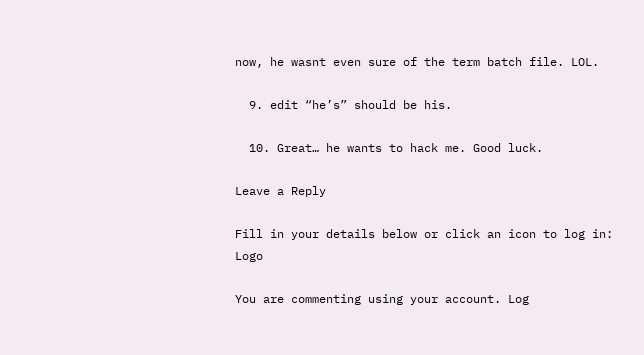now, he wasnt even sure of the term batch file. LOL.

  9. edit “he’s” should be his.

  10. Great… he wants to hack me. Good luck.

Leave a Reply

Fill in your details below or click an icon to log in: Logo

You are commenting using your account. Log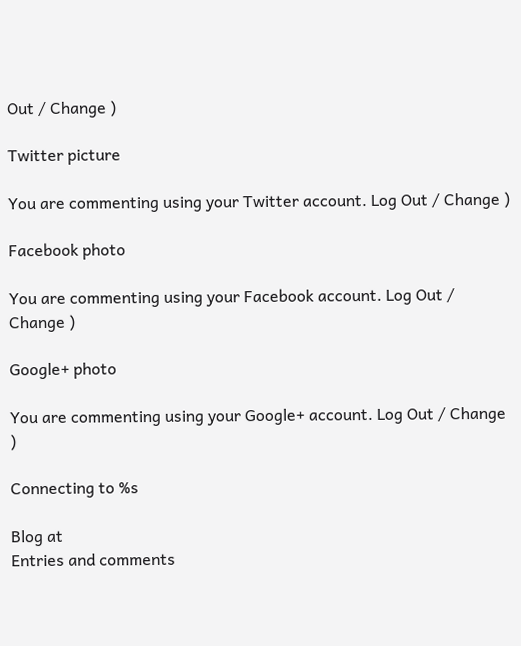Out / Change )

Twitter picture

You are commenting using your Twitter account. Log Out / Change )

Facebook photo

You are commenting using your Facebook account. Log Out / Change )

Google+ photo

You are commenting using your Google+ account. Log Out / Change )

Connecting to %s

Blog at
Entries and comments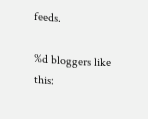feeds.

%d bloggers like this: